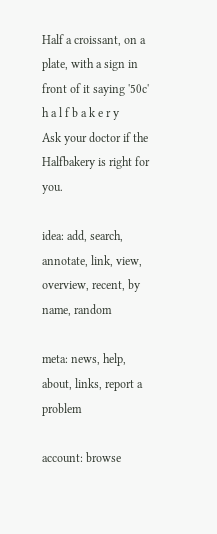Half a croissant, on a plate, with a sign in front of it saying '50c'
h a l f b a k e r y
Ask your doctor if the Halfbakery is right for you.

idea: add, search, annotate, link, view, overview, recent, by name, random

meta: news, help, about, links, report a problem

account: browse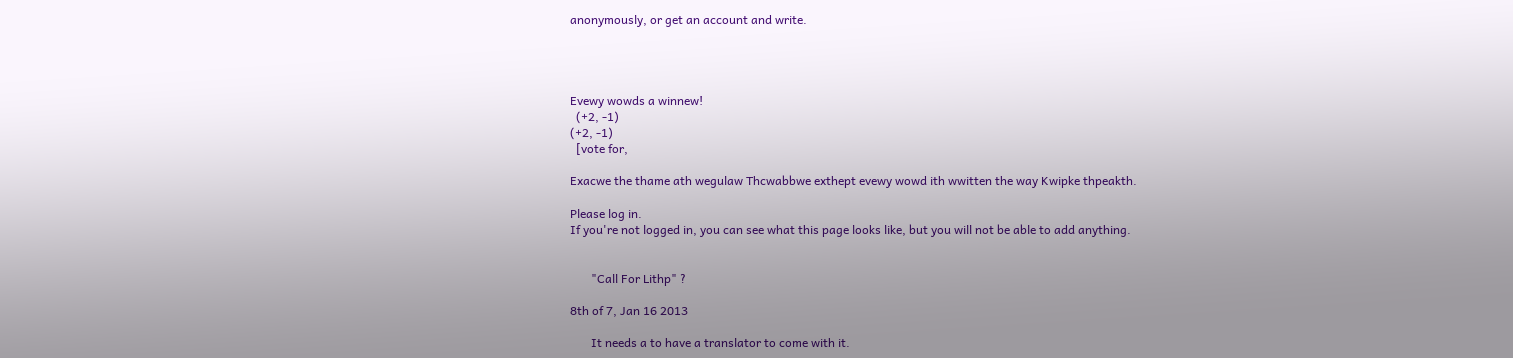anonymously, or get an account and write.




Evewy wowds a winnew!
  (+2, -1)
(+2, -1)
  [vote for,

Exacwe the thame ath wegulaw Thcwabbwe exthept evewy wowd ith wwitten the way Kwipke thpeakth.

Please log in.
If you're not logged in, you can see what this page looks like, but you will not be able to add anything.


       "Call For Lithp" ?

8th of 7, Jan 16 2013

       It needs a to have a translator to come with it.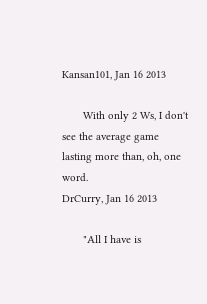Kansan101, Jan 16 2013

       With only 2 Ws, I don't see the average game lasting more than, oh, one word.
DrCurry, Jan 16 2013

       "All I have is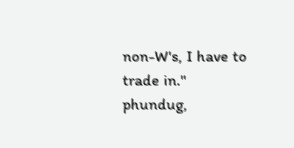non-W's, I have to trade in."
phundug,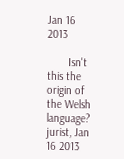Jan 16 2013

       Isn't this the origin of the Welsh language?
jurist, Jan 16 2013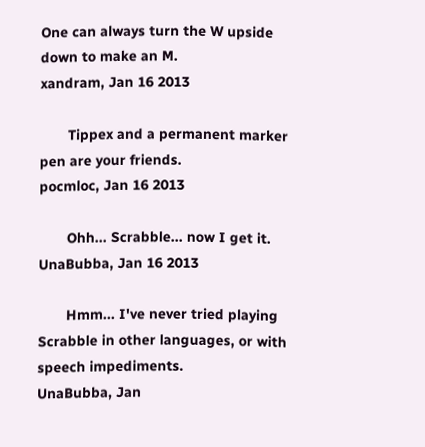One can always turn the W upside down to make an M.
xandram, Jan 16 2013

       Tippex and a permanent marker pen are your friends.
pocmloc, Jan 16 2013

       Ohh... Scrabble... now I get it.
UnaBubba, Jan 16 2013

       Hmm... I've never tried playing Scrabble in other languages, or with speech impediments.
UnaBubba, Jan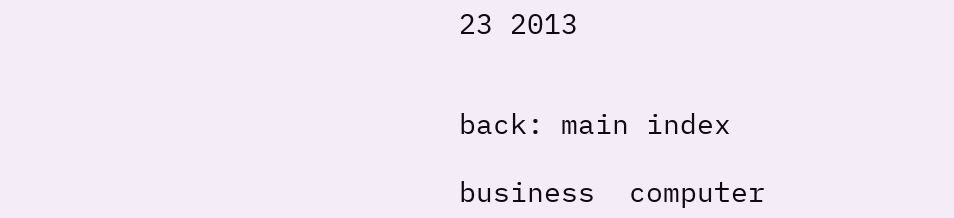23 2013


back: main index

business  computer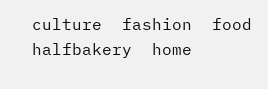culture  fashion  food  halfbakery  home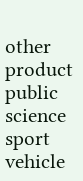other  product  public  science  sport  vehicle